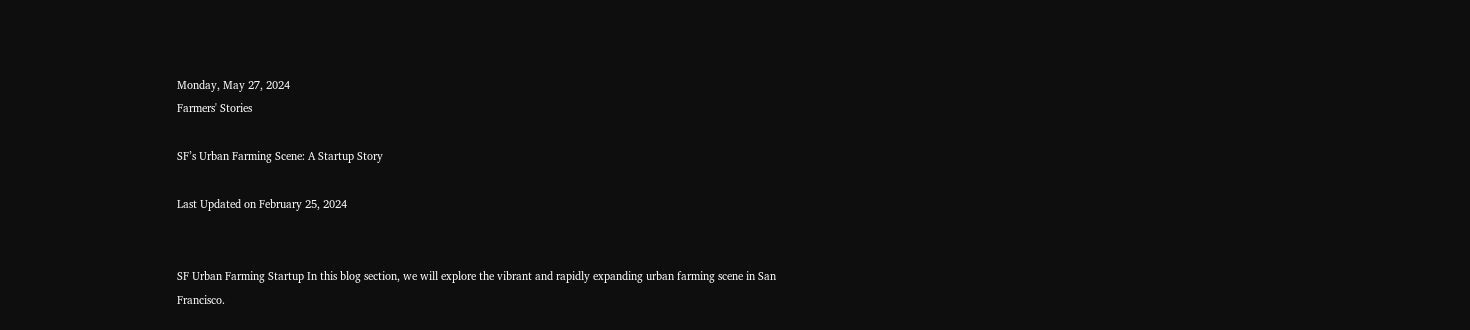Monday, May 27, 2024
Farmers' Stories

SF’s Urban Farming Scene: A Startup Story

Last Updated on February 25, 2024


SF Urban Farming Startup In this blog section, we will explore the vibrant and rapidly expanding urban farming scene in San Francisco.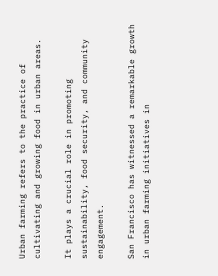Urban farming refers to the practice of cultivating and growing food in urban areas.

It plays a crucial role in promoting sustainability, food security, and community engagement.

San Francisco has witnessed a remarkable growth in urban farming initiatives in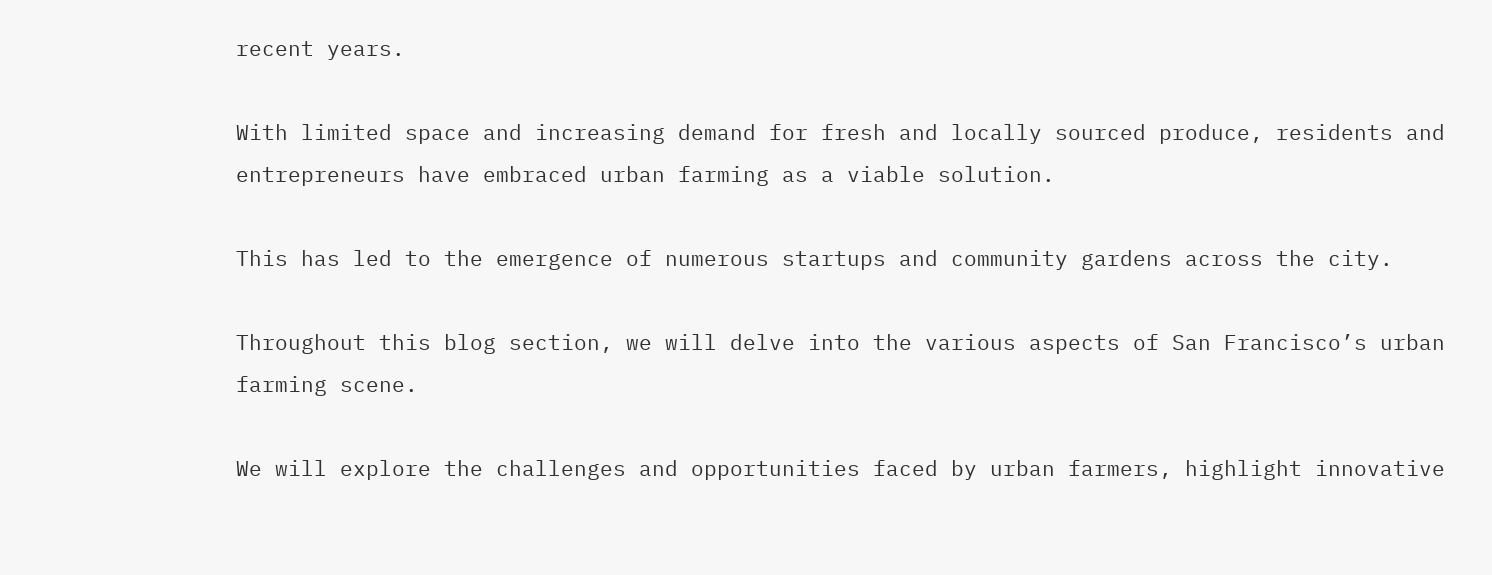recent years.

With limited space and increasing demand for fresh and locally sourced produce, residents and entrepreneurs have embraced urban farming as a viable solution.

This has led to the emergence of numerous startups and community gardens across the city.

Throughout this blog section, we will delve into the various aspects of San Francisco’s urban farming scene.

We will explore the challenges and opportunities faced by urban farmers, highlight innovative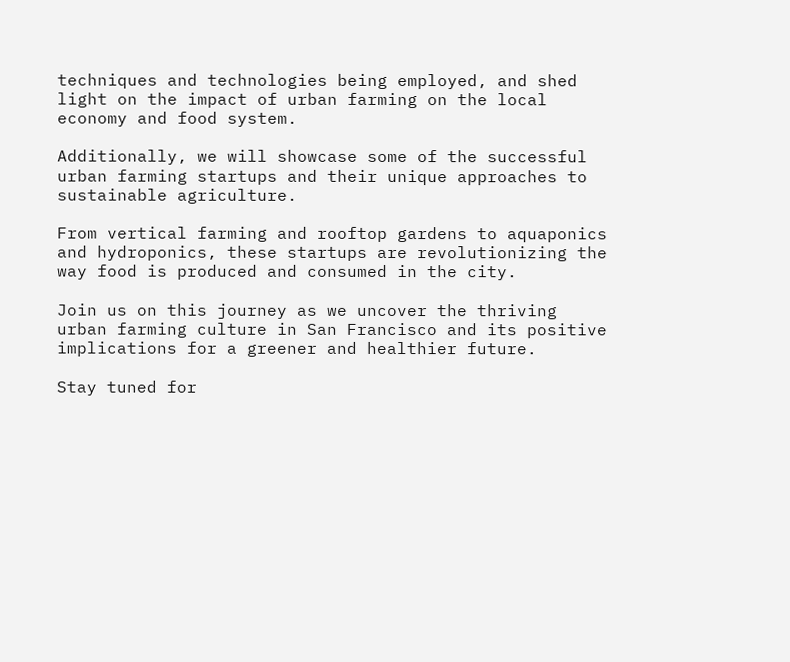techniques and technologies being employed, and shed light on the impact of urban farming on the local economy and food system.

Additionally, we will showcase some of the successful urban farming startups and their unique approaches to sustainable agriculture.

From vertical farming and rooftop gardens to aquaponics and hydroponics, these startups are revolutionizing the way food is produced and consumed in the city.

Join us on this journey as we uncover the thriving urban farming culture in San Francisco and its positive implications for a greener and healthier future.

Stay tuned for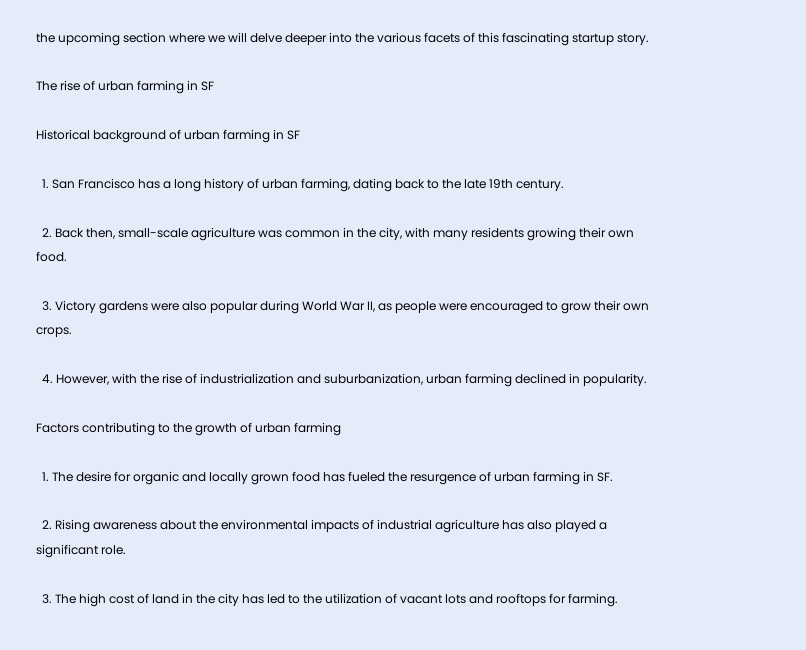the upcoming section where we will delve deeper into the various facets of this fascinating startup story.

The rise of urban farming in SF

Historical background of urban farming in SF

  1. San Francisco has a long history of urban farming, dating back to the late 19th century.

  2. Back then, small-scale agriculture was common in the city, with many residents growing their own food.

  3. Victory gardens were also popular during World War II, as people were encouraged to grow their own crops.

  4. However, with the rise of industrialization and suburbanization, urban farming declined in popularity.

Factors contributing to the growth of urban farming

  1. The desire for organic and locally grown food has fueled the resurgence of urban farming in SF.

  2. Rising awareness about the environmental impacts of industrial agriculture has also played a significant role.

  3. The high cost of land in the city has led to the utilization of vacant lots and rooftops for farming.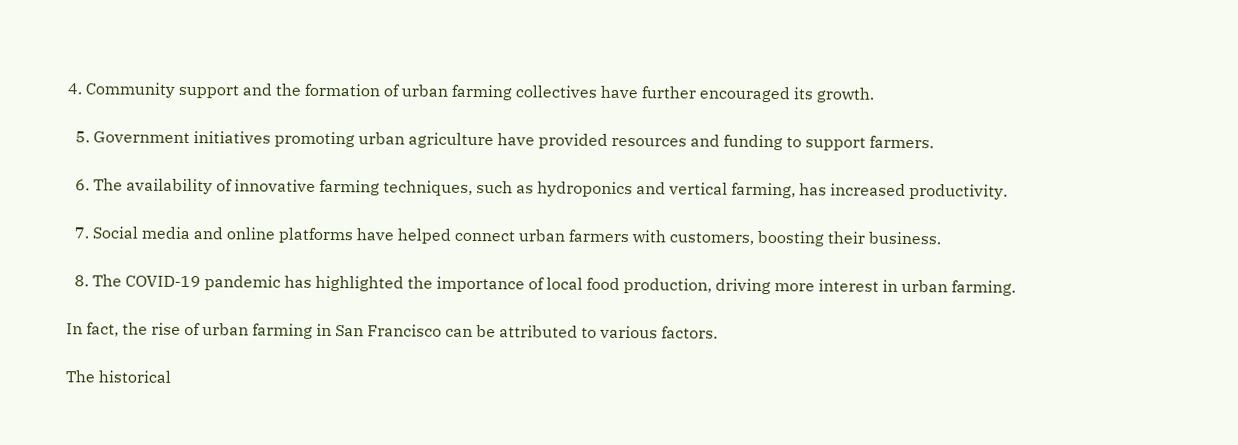4. Community support and the formation of urban farming collectives have further encouraged its growth.

  5. Government initiatives promoting urban agriculture have provided resources and funding to support farmers.

  6. The availability of innovative farming techniques, such as hydroponics and vertical farming, has increased productivity.

  7. Social media and online platforms have helped connect urban farmers with customers, boosting their business.

  8. The COVID-19 pandemic has highlighted the importance of local food production, driving more interest in urban farming.

In fact, the rise of urban farming in San Francisco can be attributed to various factors.

The historical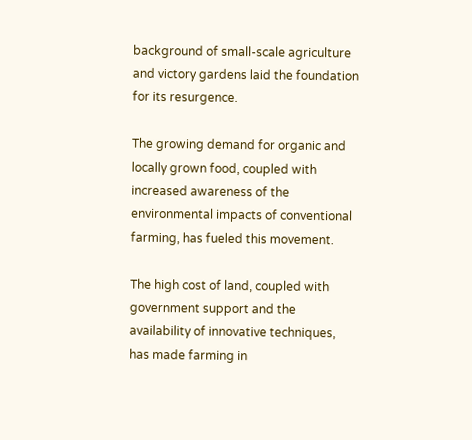background of small-scale agriculture and victory gardens laid the foundation for its resurgence.

The growing demand for organic and locally grown food, coupled with increased awareness of the environmental impacts of conventional farming, has fueled this movement.

The high cost of land, coupled with government support and the availability of innovative techniques, has made farming in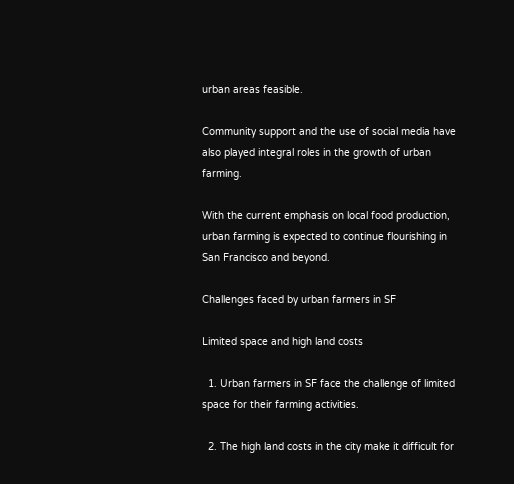urban areas feasible.

Community support and the use of social media have also played integral roles in the growth of urban farming.

With the current emphasis on local food production, urban farming is expected to continue flourishing in San Francisco and beyond.

Challenges faced by urban farmers in SF

Limited space and high land costs

  1. Urban farmers in SF face the challenge of limited space for their farming activities.

  2. The high land costs in the city make it difficult for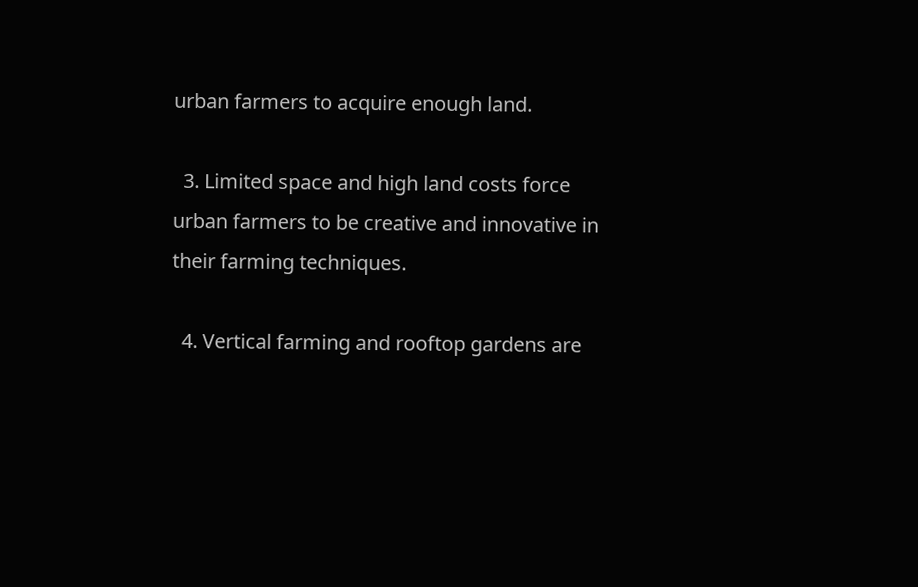urban farmers to acquire enough land.

  3. Limited space and high land costs force urban farmers to be creative and innovative in their farming techniques.

  4. Vertical farming and rooftop gardens are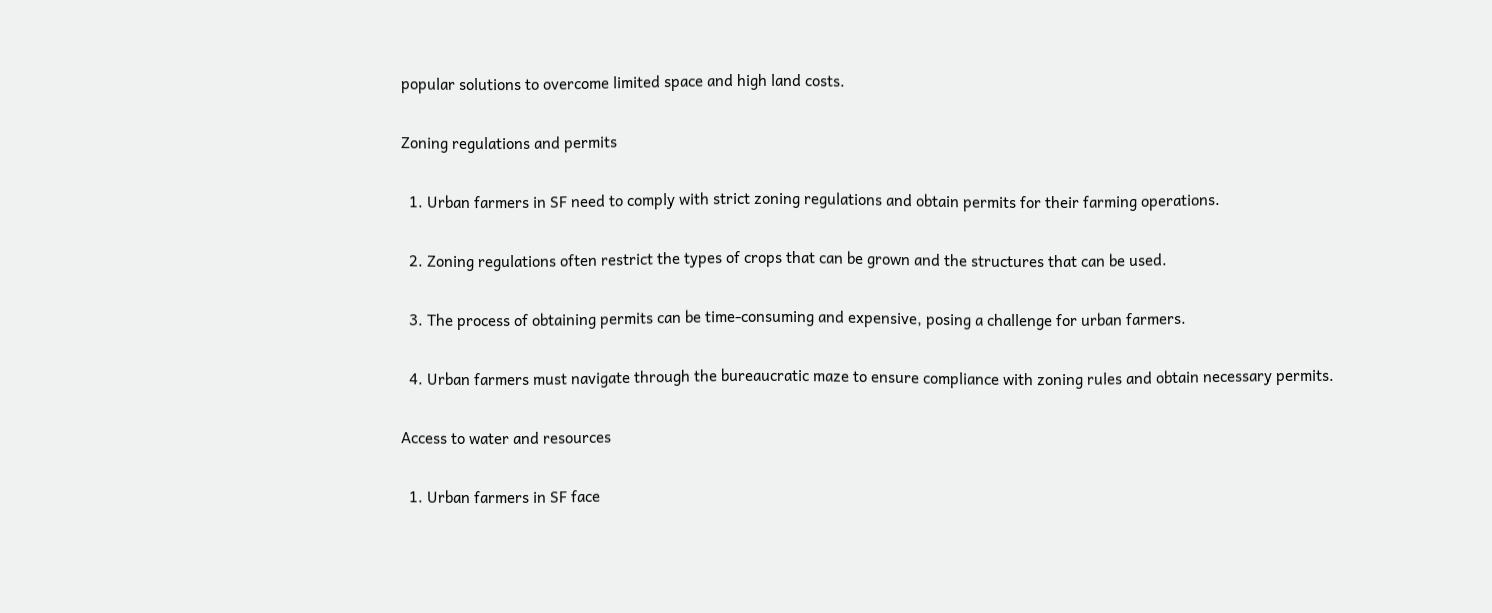popular solutions to overcome limited space and high land costs.

Zoning regulations and permits

  1. Urban farmers in SF need to comply with strict zoning regulations and obtain permits for their farming operations.

  2. Zoning regulations often restrict the types of crops that can be grown and the structures that can be used.

  3. The process of obtaining permits can be time-consuming and expensive, posing a challenge for urban farmers.

  4. Urban farmers must navigate through the bureaucratic maze to ensure compliance with zoning rules and obtain necessary permits.

Access to water and resources

  1. Urban farmers in SF face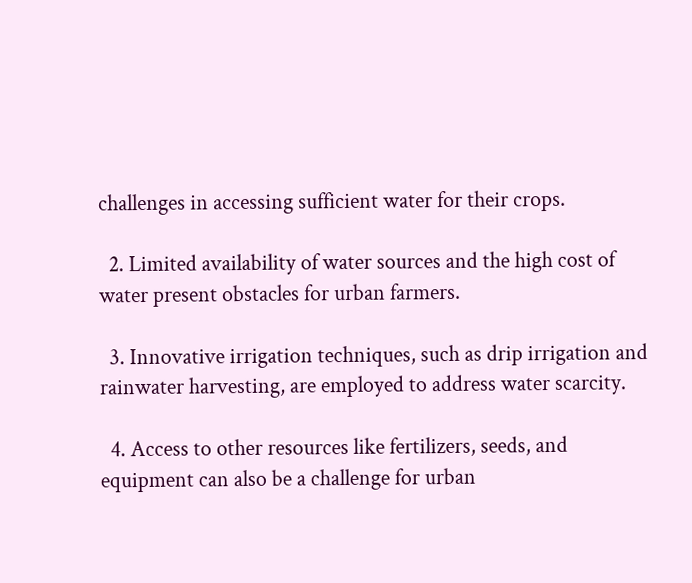challenges in accessing sufficient water for their crops.

  2. Limited availability of water sources and the high cost of water present obstacles for urban farmers.

  3. Innovative irrigation techniques, such as drip irrigation and rainwater harvesting, are employed to address water scarcity.

  4. Access to other resources like fertilizers, seeds, and equipment can also be a challenge for urban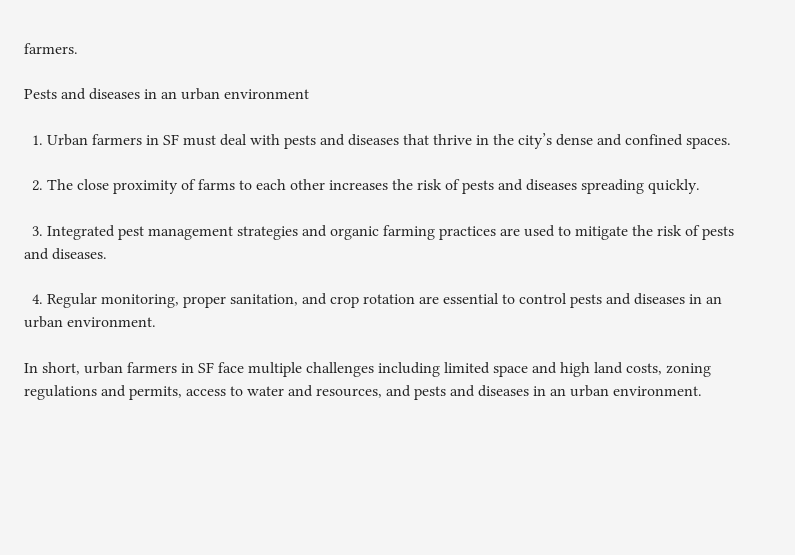farmers.

Pests and diseases in an urban environment

  1. Urban farmers in SF must deal with pests and diseases that thrive in the city’s dense and confined spaces.

  2. The close proximity of farms to each other increases the risk of pests and diseases spreading quickly.

  3. Integrated pest management strategies and organic farming practices are used to mitigate the risk of pests and diseases.

  4. Regular monitoring, proper sanitation, and crop rotation are essential to control pests and diseases in an urban environment.

In short, urban farmers in SF face multiple challenges including limited space and high land costs, zoning regulations and permits, access to water and resources, and pests and diseases in an urban environment.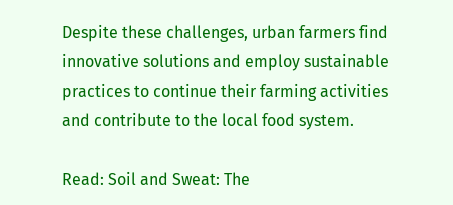Despite these challenges, urban farmers find innovative solutions and employ sustainable practices to continue their farming activities and contribute to the local food system.

Read: Soil and Sweat: The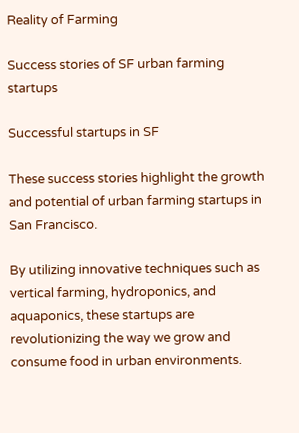Reality of Farming

Success stories of SF urban farming startups

Successful startups in SF

These success stories highlight the growth and potential of urban farming startups in San Francisco.

By utilizing innovative techniques such as vertical farming, hydroponics, and aquaponics, these startups are revolutionizing the way we grow and consume food in urban environments.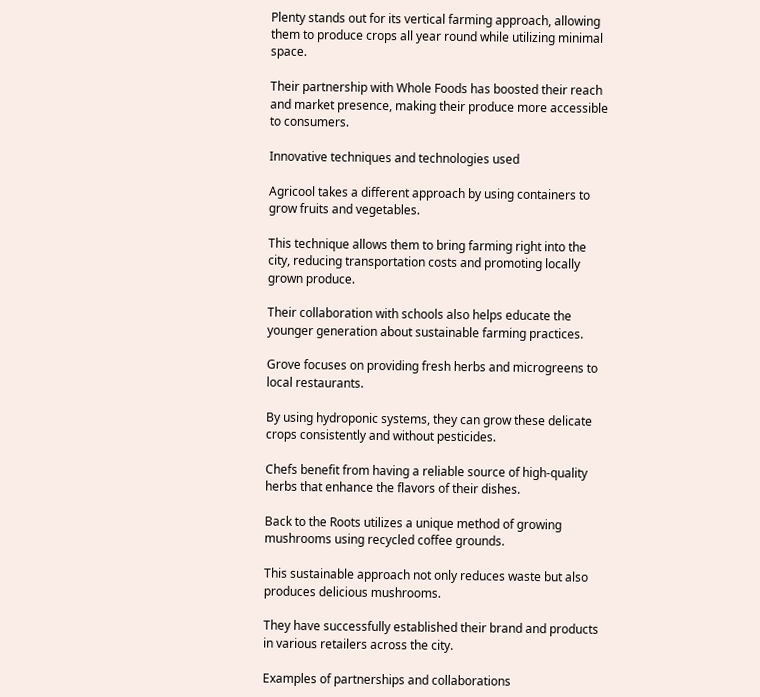Plenty stands out for its vertical farming approach, allowing them to produce crops all year round while utilizing minimal space.

Their partnership with Whole Foods has boosted their reach and market presence, making their produce more accessible to consumers.

Innovative techniques and technologies used

Agricool takes a different approach by using containers to grow fruits and vegetables.

This technique allows them to bring farming right into the city, reducing transportation costs and promoting locally grown produce.

Their collaboration with schools also helps educate the younger generation about sustainable farming practices.

Grove focuses on providing fresh herbs and microgreens to local restaurants.

By using hydroponic systems, they can grow these delicate crops consistently and without pesticides.

Chefs benefit from having a reliable source of high-quality herbs that enhance the flavors of their dishes.

Back to the Roots utilizes a unique method of growing mushrooms using recycled coffee grounds.

This sustainable approach not only reduces waste but also produces delicious mushrooms.

They have successfully established their brand and products in various retailers across the city.

Examples of partnerships and collaborations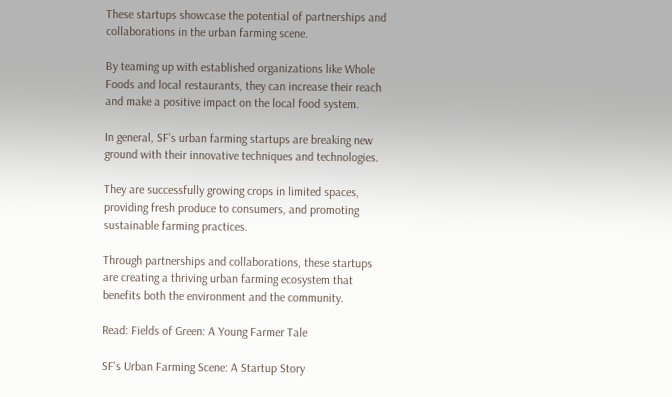These startups showcase the potential of partnerships and collaborations in the urban farming scene.

By teaming up with established organizations like Whole Foods and local restaurants, they can increase their reach and make a positive impact on the local food system.

In general, SF’s urban farming startups are breaking new ground with their innovative techniques and technologies.

They are successfully growing crops in limited spaces, providing fresh produce to consumers, and promoting sustainable farming practices.

Through partnerships and collaborations, these startups are creating a thriving urban farming ecosystem that benefits both the environment and the community.

Read: Fields of Green: A Young Farmer Tale

SF's Urban Farming Scene: A Startup Story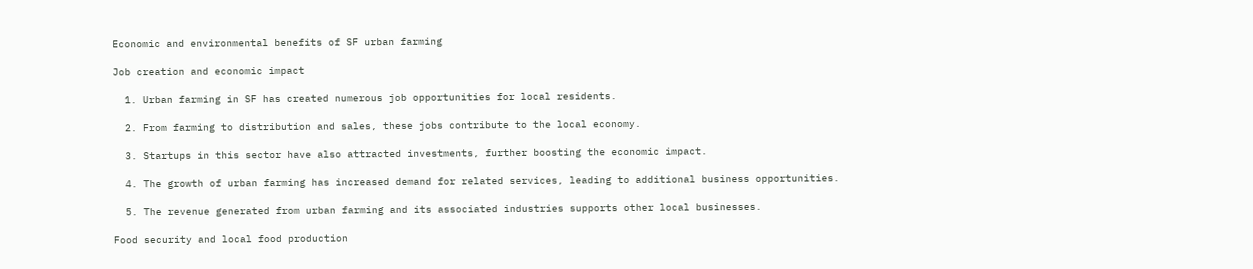Economic and environmental benefits of SF urban farming

Job creation and economic impact

  1. Urban farming in SF has created numerous job opportunities for local residents.

  2. From farming to distribution and sales, these jobs contribute to the local economy.

  3. Startups in this sector have also attracted investments, further boosting the economic impact.

  4. The growth of urban farming has increased demand for related services, leading to additional business opportunities.

  5. The revenue generated from urban farming and its associated industries supports other local businesses.

Food security and local food production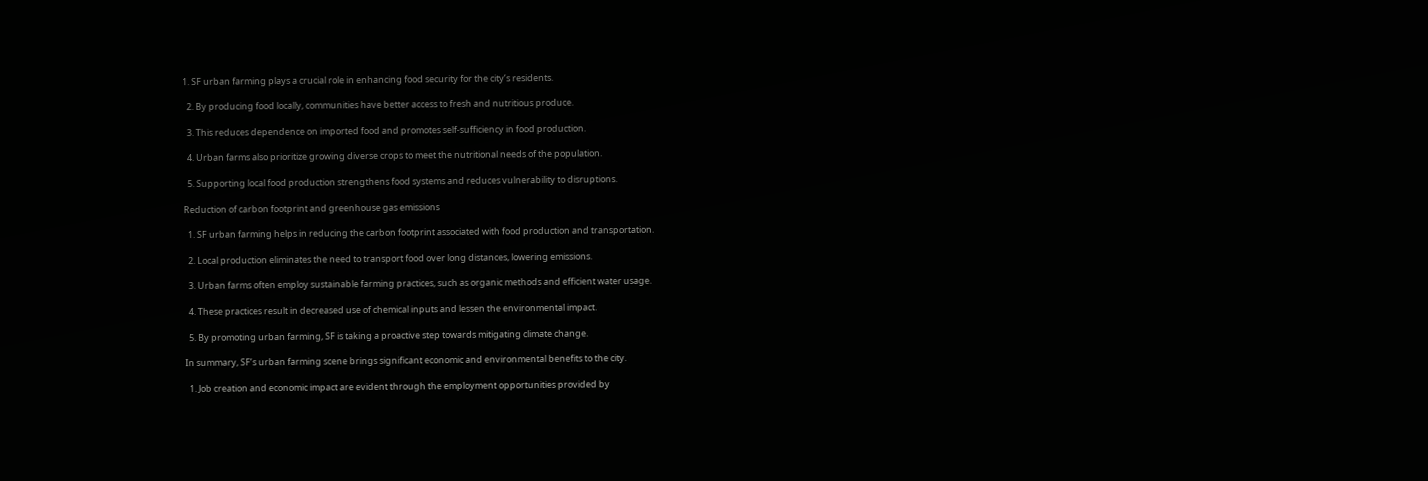1. SF urban farming plays a crucial role in enhancing food security for the city’s residents.

  2. By producing food locally, communities have better access to fresh and nutritious produce.

  3. This reduces dependence on imported food and promotes self-sufficiency in food production.

  4. Urban farms also prioritize growing diverse crops to meet the nutritional needs of the population.

  5. Supporting local food production strengthens food systems and reduces vulnerability to disruptions.

Reduction of carbon footprint and greenhouse gas emissions

  1. SF urban farming helps in reducing the carbon footprint associated with food production and transportation.

  2. Local production eliminates the need to transport food over long distances, lowering emissions.

  3. Urban farms often employ sustainable farming practices, such as organic methods and efficient water usage.

  4. These practices result in decreased use of chemical inputs and lessen the environmental impact.

  5. By promoting urban farming, SF is taking a proactive step towards mitigating climate change.

In summary, SF’s urban farming scene brings significant economic and environmental benefits to the city.

  1. Job creation and economic impact are evident through the employment opportunities provided by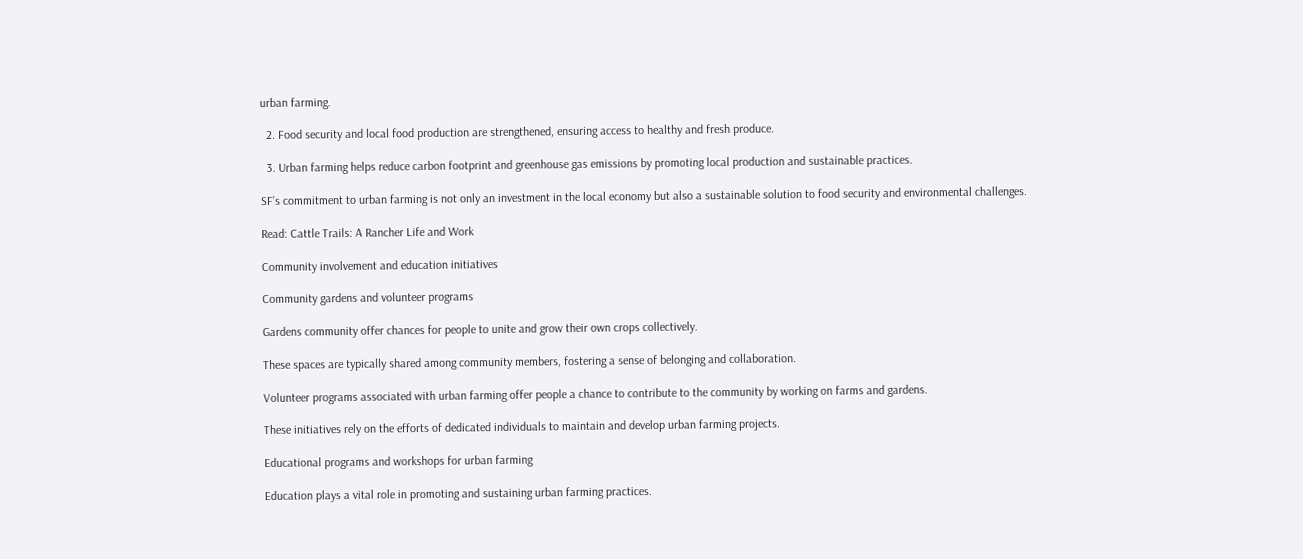urban farming.

  2. Food security and local food production are strengthened, ensuring access to healthy and fresh produce.

  3. Urban farming helps reduce carbon footprint and greenhouse gas emissions by promoting local production and sustainable practices.

SF’s commitment to urban farming is not only an investment in the local economy but also a sustainable solution to food security and environmental challenges.

Read: Cattle Trails: A Rancher Life and Work

Community involvement and education initiatives

Community gardens and volunteer programs

Gardens community offer chances for people to unite and grow their own crops collectively.

These spaces are typically shared among community members, fostering a sense of belonging and collaboration.

Volunteer programs associated with urban farming offer people a chance to contribute to the community by working on farms and gardens.

These initiatives rely on the efforts of dedicated individuals to maintain and develop urban farming projects.

Educational programs and workshops for urban farming

Education plays a vital role in promoting and sustaining urban farming practices.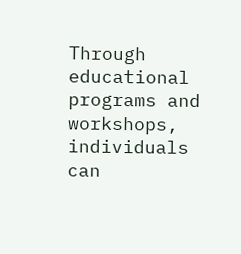Through educational programs and workshops, individuals can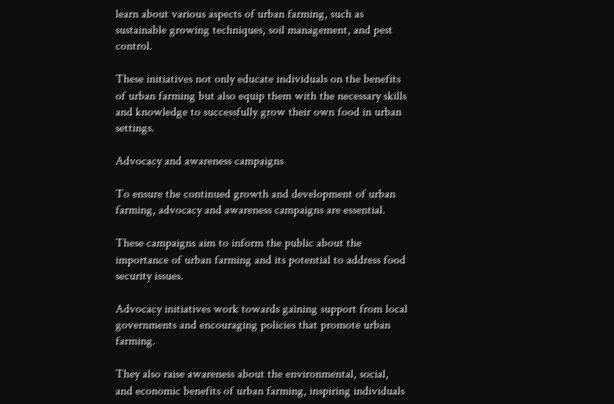learn about various aspects of urban farming, such as sustainable growing techniques, soil management, and pest control.

These initiatives not only educate individuals on the benefits of urban farming but also equip them with the necessary skills and knowledge to successfully grow their own food in urban settings.

Advocacy and awareness campaigns

To ensure the continued growth and development of urban farming, advocacy and awareness campaigns are essential.

These campaigns aim to inform the public about the importance of urban farming and its potential to address food security issues.

Advocacy initiatives work towards gaining support from local governments and encouraging policies that promote urban farming.

They also raise awareness about the environmental, social, and economic benefits of urban farming, inspiring individuals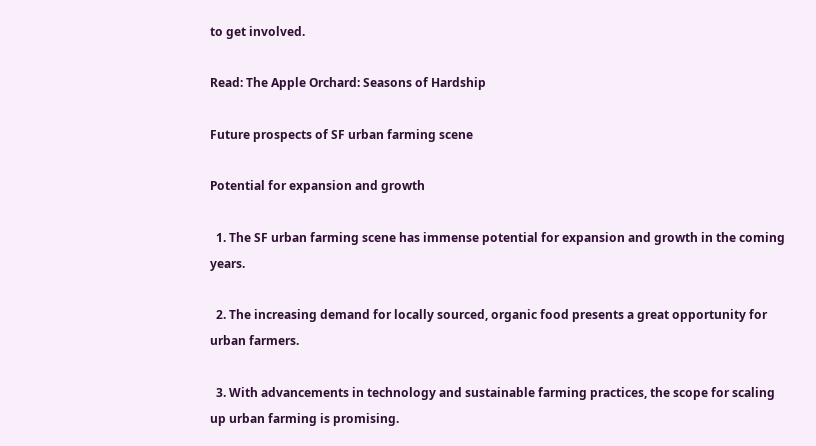to get involved.

Read: The Apple Orchard: Seasons of Hardship

Future prospects of SF urban farming scene

Potential for expansion and growth

  1. The SF urban farming scene has immense potential for expansion and growth in the coming years.

  2. The increasing demand for locally sourced, organic food presents a great opportunity for urban farmers.

  3. With advancements in technology and sustainable farming practices, the scope for scaling up urban farming is promising.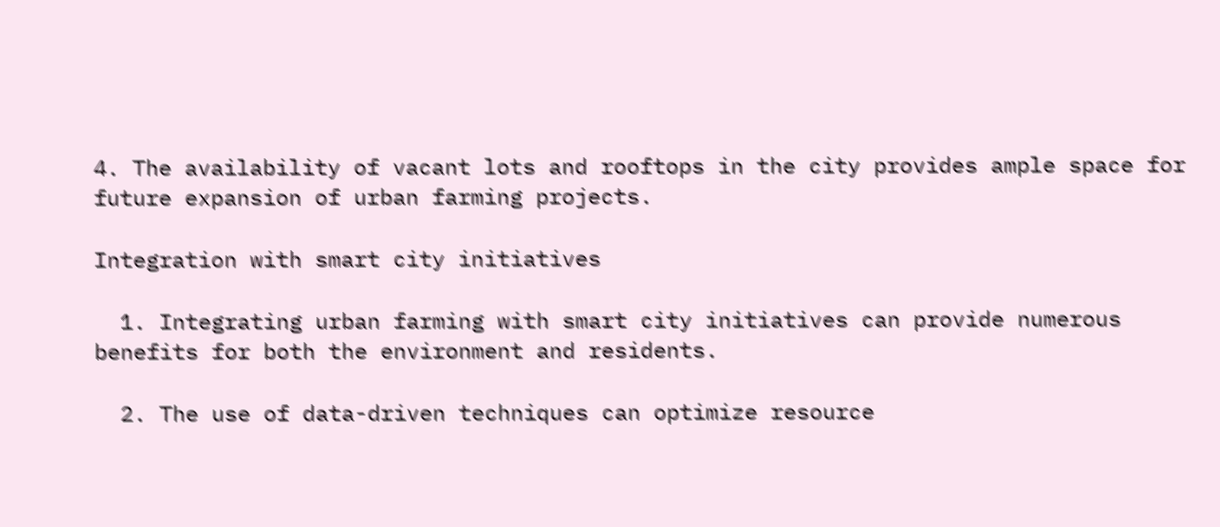4. The availability of vacant lots and rooftops in the city provides ample space for future expansion of urban farming projects.

Integration with smart city initiatives

  1. Integrating urban farming with smart city initiatives can provide numerous benefits for both the environment and residents.

  2. The use of data-driven techniques can optimize resource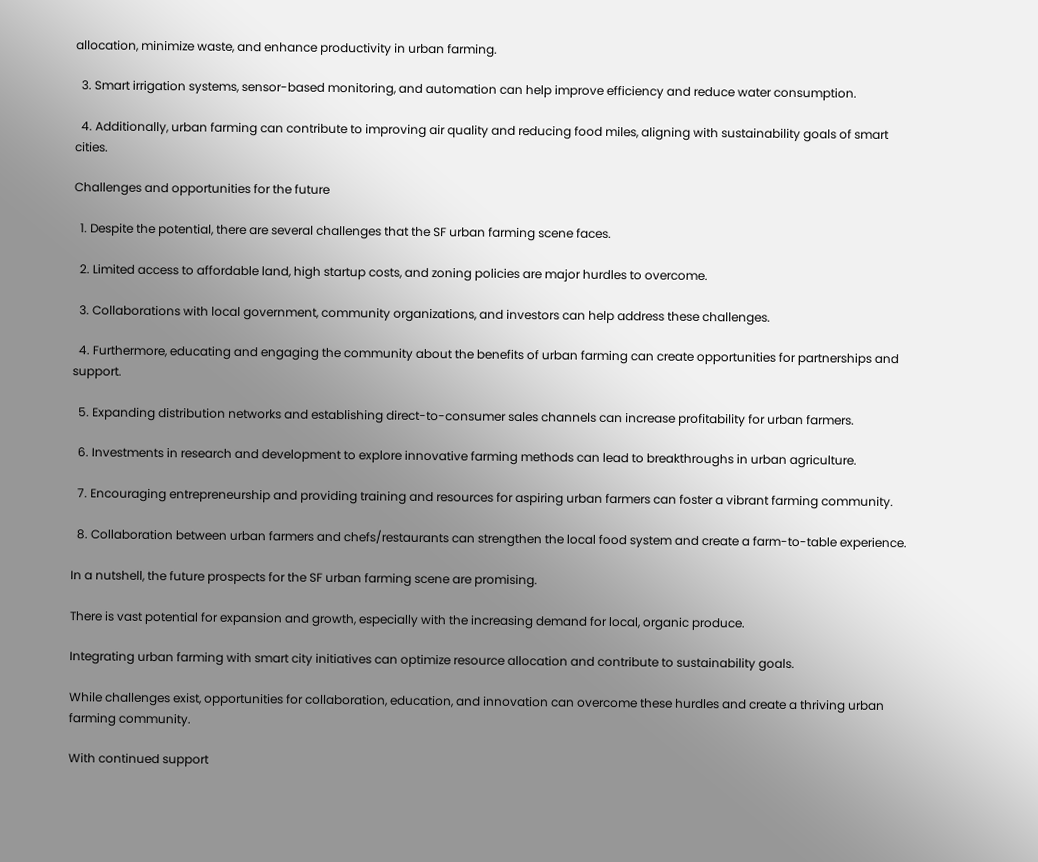allocation, minimize waste, and enhance productivity in urban farming.

  3. Smart irrigation systems, sensor-based monitoring, and automation can help improve efficiency and reduce water consumption.

  4. Additionally, urban farming can contribute to improving air quality and reducing food miles, aligning with sustainability goals of smart cities.

Challenges and opportunities for the future

  1. Despite the potential, there are several challenges that the SF urban farming scene faces.

  2. Limited access to affordable land, high startup costs, and zoning policies are major hurdles to overcome.

  3. Collaborations with local government, community organizations, and investors can help address these challenges.

  4. Furthermore, educating and engaging the community about the benefits of urban farming can create opportunities for partnerships and support.

  5. Expanding distribution networks and establishing direct-to-consumer sales channels can increase profitability for urban farmers.

  6. Investments in research and development to explore innovative farming methods can lead to breakthroughs in urban agriculture.

  7. Encouraging entrepreneurship and providing training and resources for aspiring urban farmers can foster a vibrant farming community.

  8. Collaboration between urban farmers and chefs/restaurants can strengthen the local food system and create a farm-to-table experience.

In a nutshell, the future prospects for the SF urban farming scene are promising.

There is vast potential for expansion and growth, especially with the increasing demand for local, organic produce.

Integrating urban farming with smart city initiatives can optimize resource allocation and contribute to sustainability goals.

While challenges exist, opportunities for collaboration, education, and innovation can overcome these hurdles and create a thriving urban farming community.

With continued support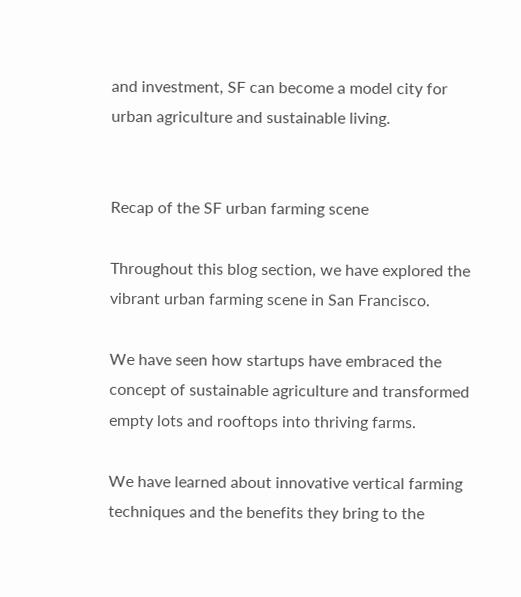and investment, SF can become a model city for urban agriculture and sustainable living.


Recap of the SF urban farming scene

Throughout this blog section, we have explored the vibrant urban farming scene in San Francisco.

We have seen how startups have embraced the concept of sustainable agriculture and transformed empty lots and rooftops into thriving farms.

We have learned about innovative vertical farming techniques and the benefits they bring to the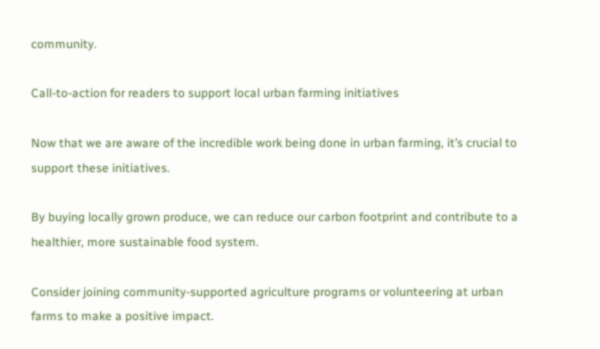community.

Call-to-action for readers to support local urban farming initiatives

Now that we are aware of the incredible work being done in urban farming, it’s crucial to support these initiatives.

By buying locally grown produce, we can reduce our carbon footprint and contribute to a healthier, more sustainable food system.

Consider joining community-supported agriculture programs or volunteering at urban farms to make a positive impact.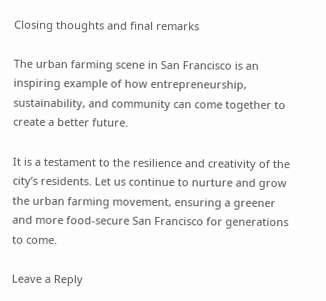Closing thoughts and final remarks

The urban farming scene in San Francisco is an inspiring example of how entrepreneurship, sustainability, and community can come together to create a better future.

It is a testament to the resilience and creativity of the city’s residents. Let us continue to nurture and grow the urban farming movement, ensuring a greener and more food-secure San Francisco for generations to come.

Leave a Reply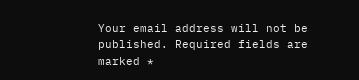Your email address will not be published. Required fields are marked *